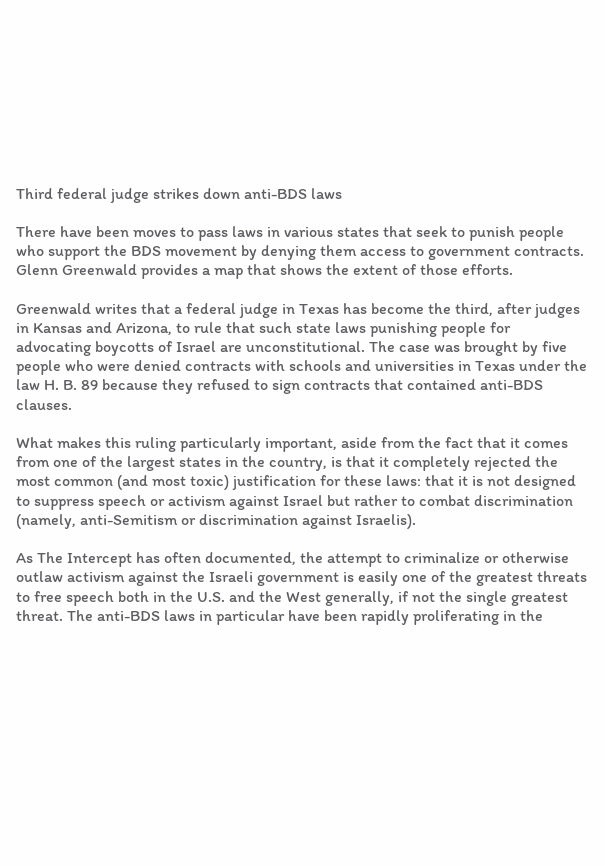Third federal judge strikes down anti-BDS laws

There have been moves to pass laws in various states that seek to punish people who support the BDS movement by denying them access to government contracts. Glenn Greenwald provides a map that shows the extent of those efforts.

Greenwald writes that a federal judge in Texas has become the third, after judges in Kansas and Arizona, to rule that such state laws punishing people for advocating boycotts of Israel are unconstitutional. The case was brought by five people who were denied contracts with schools and universities in Texas under the law H. B. 89 because they refused to sign contracts that contained anti-BDS clauses.

What makes this ruling particularly important, aside from the fact that it comes from one of the largest states in the country, is that it completely rejected the most common (and most toxic) justification for these laws: that it is not designed to suppress speech or activism against Israel but rather to combat discrimination (namely, anti-Semitism or discrimination against Israelis).

As The Intercept has often documented, the attempt to criminalize or otherwise outlaw activism against the Israeli government is easily one of the greatest threats to free speech both in the U.S. and the West generally, if not the single greatest threat. The anti-BDS laws in particular have been rapidly proliferating in the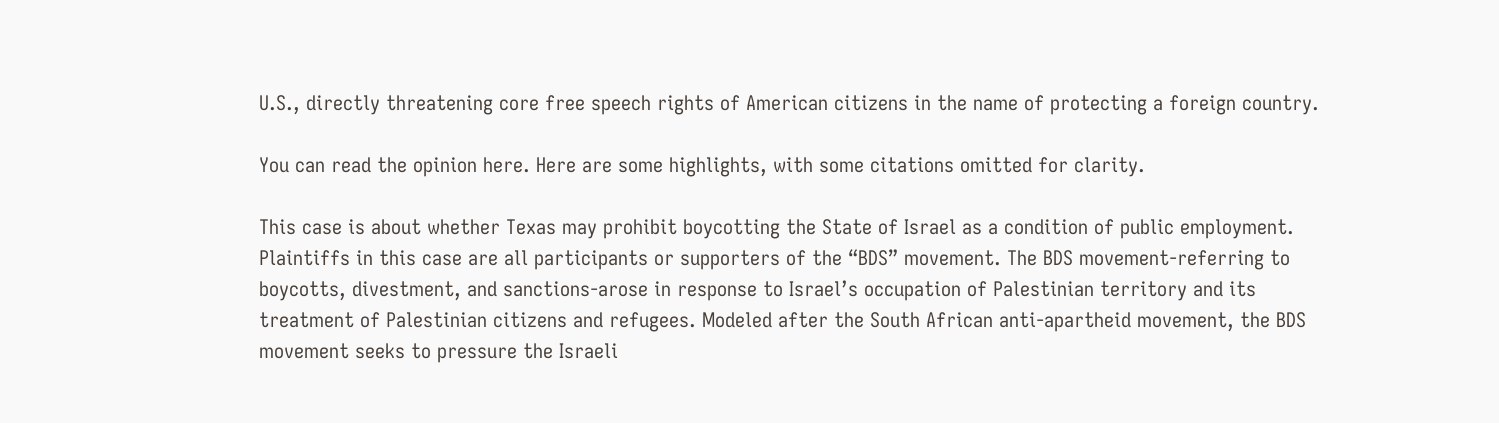U.S., directly threatening core free speech rights of American citizens in the name of protecting a foreign country.

You can read the opinion here. Here are some highlights, with some citations omitted for clarity.

This case is about whether Texas may prohibit boycotting the State of Israel as a condition of public employment. Plaintiffs in this case are all participants or supporters of the “BDS” movement. The BDS movement-referring to boycotts, divestment, and sanctions-arose in response to Israel’s occupation of Palestinian territory and its treatment of Palestinian citizens and refugees. Modeled after the South African anti-apartheid movement, the BDS movement seeks to pressure the Israeli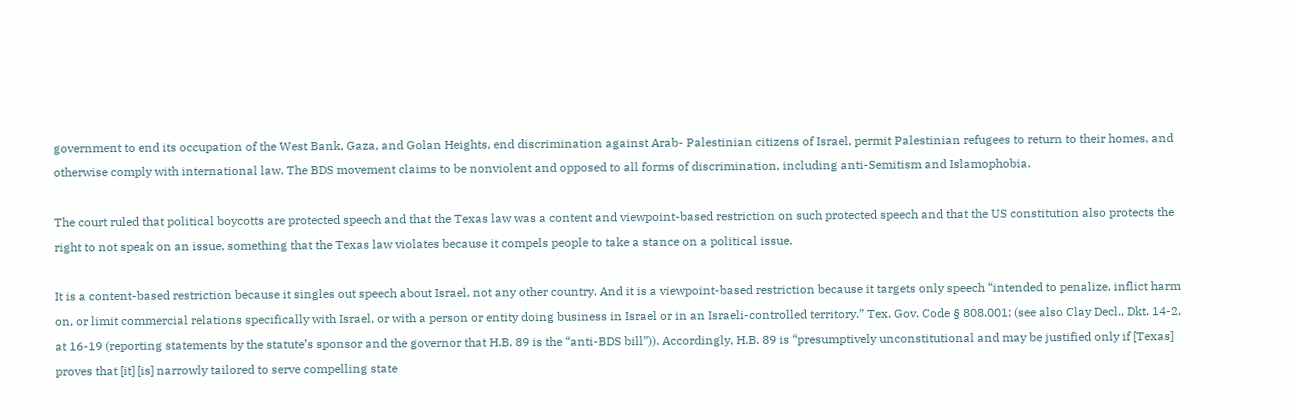government to end its occupation of the West Bank, Gaza, and Golan Heights, end discrimination against Arab- Palestinian citizens of Israel, permit Palestinian refugees to return to their homes, and otherwise comply with international law. The BDS movement claims to be nonviolent and opposed to all forms of discrimination, including anti-Semitism and Islamophobia.

The court ruled that political boycotts are protected speech and that the Texas law was a content and viewpoint-based restriction on such protected speech and that the US constitution also protects the right to not speak on an issue, something that the Texas law violates because it compels people to take a stance on a political issue.

It is a content-based restriction because it singles out speech about Israel, not any other country. And it is a viewpoint-based restriction because it targets only speech “intended to penalize, inflict harm on, or limit commercial relations specifically with Israel, or with a person or entity doing business in Israel or in an Israeli-controlled territory.” Tex. Gov. Code § 808.001; (see also Clay Decl., Dkt. 14-2, at 16-19 (reporting statements by the statute’s sponsor and the governor that H.B. 89 is the “anti-BDS bill”)). Accordingly, H.B. 89 is “presumptively unconstitutional and may be justified only if [Texas] proves that [it] [is] narrowly tailored to serve compelling state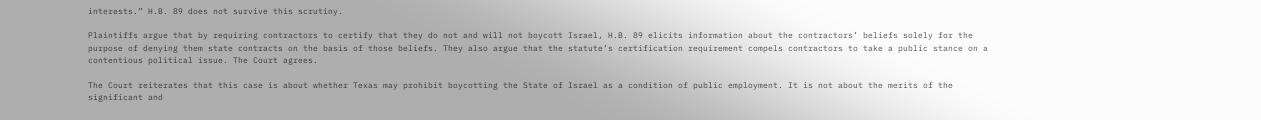interests.” H.B. 89 does not survive this scrutiny.

Plaintiffs argue that by requiring contractors to certify that they do not and will not boycott Israel, H.B. 89 elicits information about the contractors’ beliefs solely for the purpose of denying them state contracts on the basis of those beliefs. They also argue that the statute’s certification requirement compels contractors to take a public stance on a contentious political issue. The Court agrees.

The Court reiterates that this case is about whether Texas may prohibit boycotting the State of Israel as a condition of public employment. It is not about the merits of the significant and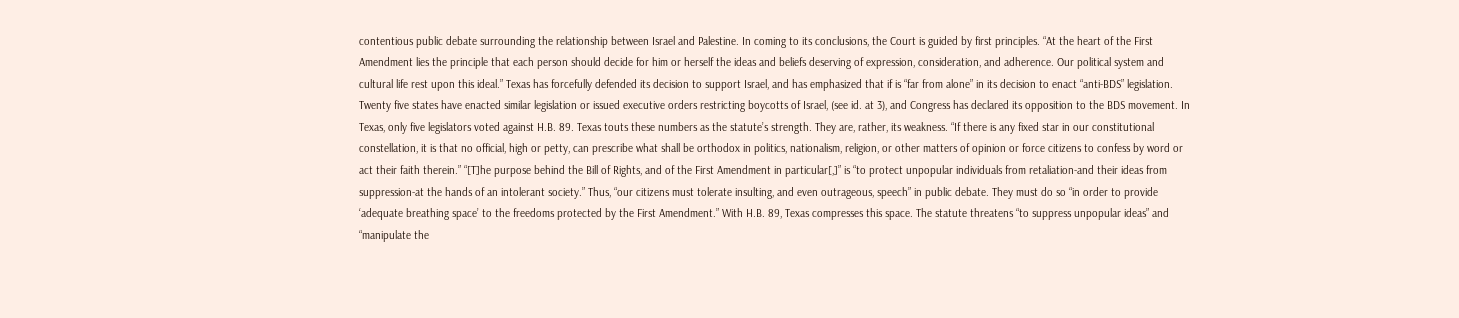contentious public debate surrounding the relationship between Israel and Palestine. In coming to its conclusions, the Court is guided by first principles. “At the heart of the First Amendment lies the principle that each person should decide for him or herself the ideas and beliefs deserving of expression, consideration, and adherence. Our political system and cultural life rest upon this ideal.” Texas has forcefully defended its decision to support Israel, and has emphasized that if is “far from alone” in its decision to enact “anti-BDS” legislation. Twenty five states have enacted similar legislation or issued executive orders restricting boycotts of Israel, (see id. at 3), and Congress has declared its opposition to the BDS movement. In Texas, only five legislators voted against H.B. 89. Texas touts these numbers as the statute’s strength. They are, rather, its weakness. “If there is any fixed star in our constitutional constellation, it is that no official, high or petty, can prescribe what shall be orthodox in politics, nationalism, religion, or other matters of opinion or force citizens to confess by word or act their faith therein.” “[T]he purpose behind the Bill of Rights, and of the First Amendment in particular[,]” is “to protect unpopular individuals from retaliation-and their ideas from suppression-at the hands of an intolerant society.” Thus, “our citizens must tolerate insulting, and even outrageous, speech” in public debate. They must do so “in order to provide ‘adequate breathing space’ to the freedoms protected by the First Amendment.” With H.B. 89, Texas compresses this space. The statute threatens “to suppress unpopular ideas” and “manipulate the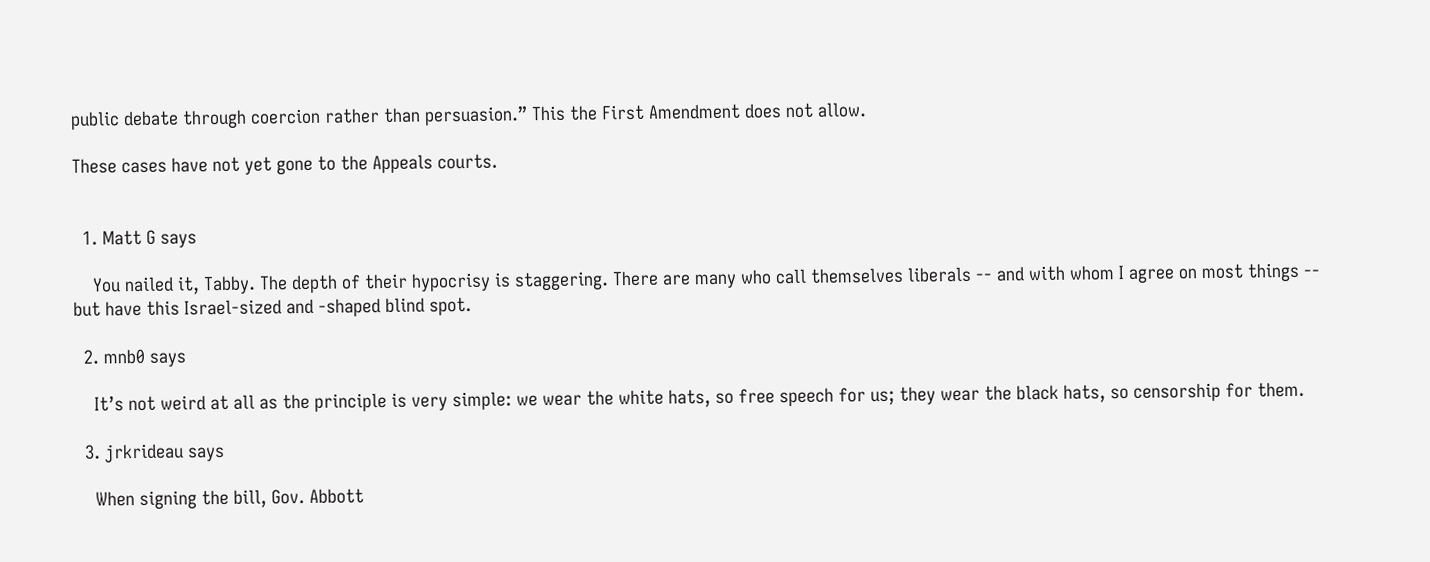public debate through coercion rather than persuasion.” This the First Amendment does not allow.

These cases have not yet gone to the Appeals courts.


  1. Matt G says

    You nailed it, Tabby. The depth of their hypocrisy is staggering. There are many who call themselves liberals -- and with whom I agree on most things -- but have this Israel-sized and -shaped blind spot.

  2. mnb0 says

    It’s not weird at all as the principle is very simple: we wear the white hats, so free speech for us; they wear the black hats, so censorship for them.

  3. jrkrideau says

    When signing the bill, Gov. Abbott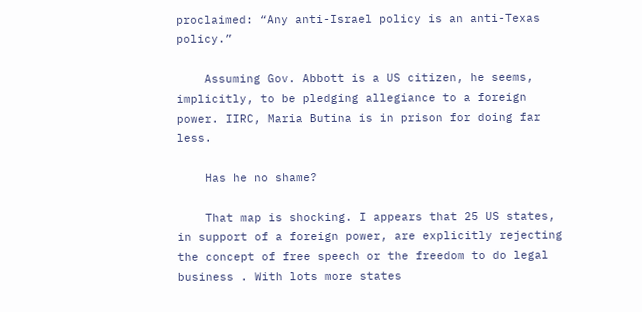proclaimed: “Any anti-Israel policy is an anti-Texas policy.”

    Assuming Gov. Abbott is a US citizen, he seems, implicitly, to be pledging allegiance to a foreign power. IIRC, Maria Butina is in prison for doing far less.

    Has he no shame?

    That map is shocking. I appears that 25 US states, in support of a foreign power, are explicitly rejecting the concept of free speech or the freedom to do legal business . With lots more states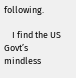following.

    I find the US Govt’s mindless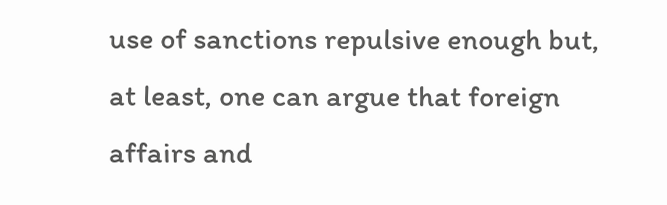use of sanctions repulsive enough but, at least, one can argue that foreign affairs and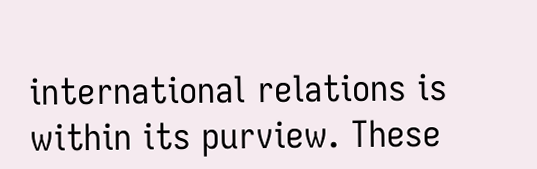international relations is within its purview. These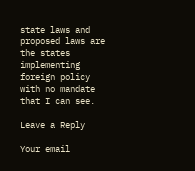state laws and proposed laws are the states implementing foreign policy with no mandate that I can see.

Leave a Reply

Your email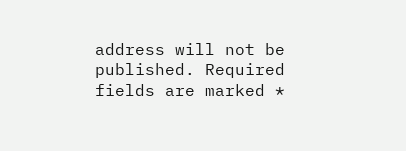address will not be published. Required fields are marked *